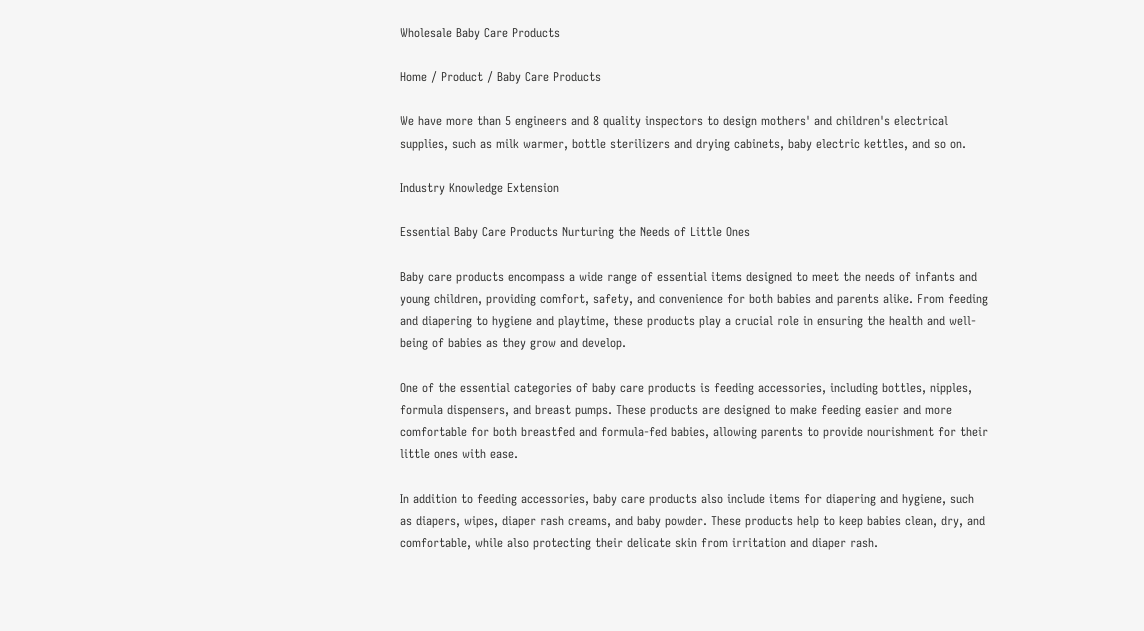Wholesale Baby Care Products

Home / Product / Baby Care Products

We have more than 5 engineers and 8 quality inspectors to design mothers' and children's electrical supplies, such as milk warmer, bottle sterilizers and drying cabinets, baby electric kettles, and so on.

Industry Knowledge Extension

Essential Baby Care Products Nurturing the Needs of Little Ones

Baby care products encompass a wide range of essential items designed to meet the needs of infants and young children, providing comfort, safety, and convenience for both babies and parents alike. From feeding and diapering to hygiene and playtime, these products play a crucial role in ensuring the health and well-being of babies as they grow and develop.

One of the essential categories of baby care products is feeding accessories, including bottles, nipples, formula dispensers, and breast pumps. These products are designed to make feeding easier and more comfortable for both breastfed and formula-fed babies, allowing parents to provide nourishment for their little ones with ease.

In addition to feeding accessories, baby care products also include items for diapering and hygiene, such as diapers, wipes, diaper rash creams, and baby powder. These products help to keep babies clean, dry, and comfortable, while also protecting their delicate skin from irritation and diaper rash.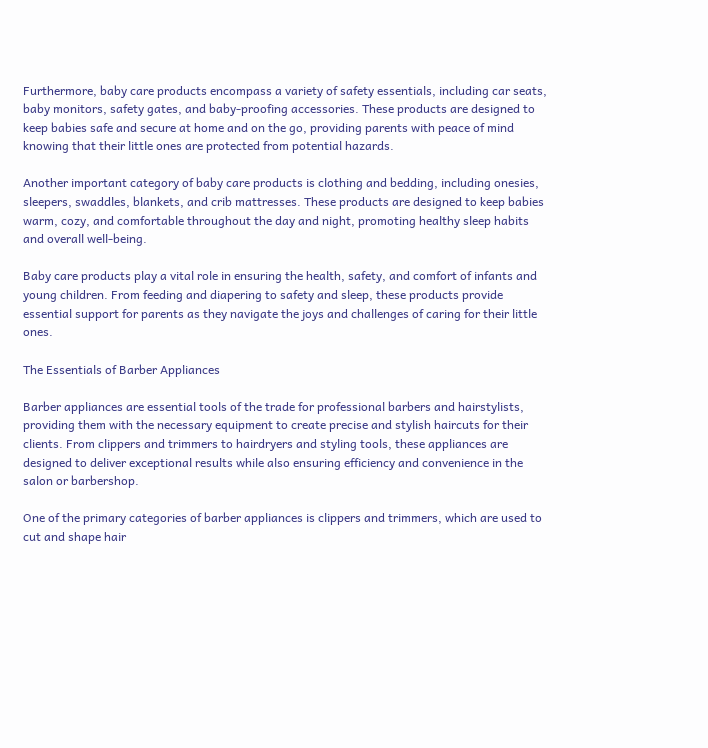Furthermore, baby care products encompass a variety of safety essentials, including car seats, baby monitors, safety gates, and baby-proofing accessories. These products are designed to keep babies safe and secure at home and on the go, providing parents with peace of mind knowing that their little ones are protected from potential hazards.

Another important category of baby care products is clothing and bedding, including onesies, sleepers, swaddles, blankets, and crib mattresses. These products are designed to keep babies warm, cozy, and comfortable throughout the day and night, promoting healthy sleep habits and overall well-being.

Baby care products play a vital role in ensuring the health, safety, and comfort of infants and young children. From feeding and diapering to safety and sleep, these products provide essential support for parents as they navigate the joys and challenges of caring for their little ones.

The Essentials of Barber Appliances

Barber appliances are essential tools of the trade for professional barbers and hairstylists, providing them with the necessary equipment to create precise and stylish haircuts for their clients. From clippers and trimmers to hairdryers and styling tools, these appliances are designed to deliver exceptional results while also ensuring efficiency and convenience in the salon or barbershop.

One of the primary categories of barber appliances is clippers and trimmers, which are used to cut and shape hair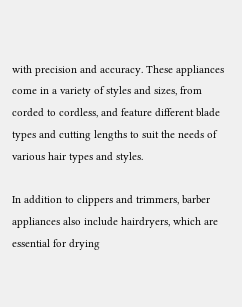with precision and accuracy. These appliances come in a variety of styles and sizes, from corded to cordless, and feature different blade types and cutting lengths to suit the needs of various hair types and styles.

In addition to clippers and trimmers, barber appliances also include hairdryers, which are essential for drying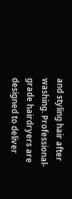and styling hair after washing. Professional-grade hairdryers are designed to deliver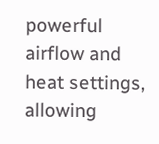powerful airflow and heat settings, allowing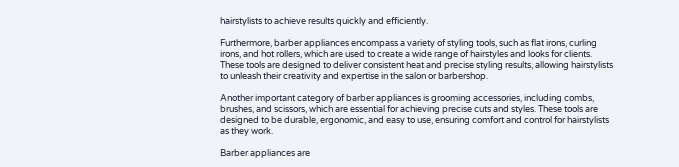hairstylists to achieve results quickly and efficiently.

Furthermore, barber appliances encompass a variety of styling tools, such as flat irons, curling irons, and hot rollers, which are used to create a wide range of hairstyles and looks for clients. These tools are designed to deliver consistent heat and precise styling results, allowing hairstylists to unleash their creativity and expertise in the salon or barbershop.

Another important category of barber appliances is grooming accessories, including combs, brushes, and scissors, which are essential for achieving precise cuts and styles. These tools are designed to be durable, ergonomic, and easy to use, ensuring comfort and control for hairstylists as they work.

Barber appliances are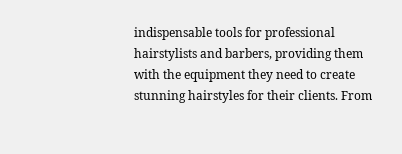indispensable tools for professional hairstylists and barbers, providing them with the equipment they need to create stunning hairstyles for their clients. From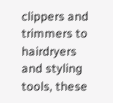clippers and trimmers to hairdryers and styling tools, these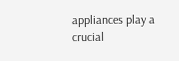appliances play a crucial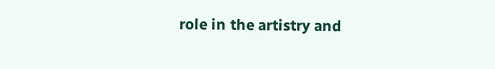role in the artistry and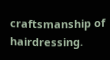craftsmanship of hairdressing.